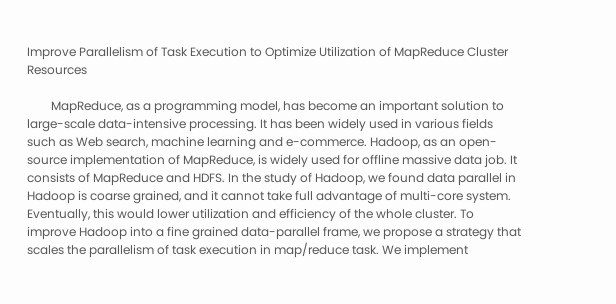Improve Parallelism of Task Execution to Optimize Utilization of MapReduce Cluster Resources

        MapReduce, as a programming model, has become an important solution to large-scale data-intensive processing. It has been widely used in various fields such as Web search, machine learning and e-commerce. Hadoop, as an open-source implementation of MapReduce, is widely used for offline massive data job. It consists of MapReduce and HDFS. In the study of Hadoop, we found data parallel in Hadoop is coarse grained, and it cannot take full advantage of multi-core system. Eventually, this would lower utilization and efficiency of the whole cluster. To improve Hadoop into a fine grained data-parallel frame, we propose a strategy that scales the parallelism of task execution in map/reduce task. We implement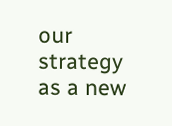our strategy as a new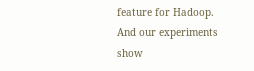feature for Hadoop. And our experiments show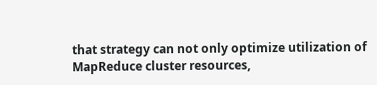that strategy can not only optimize utilization of MapReduce cluster resources,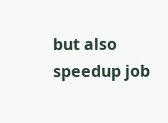but also speedup job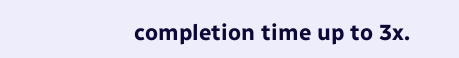completion time up to 3x.